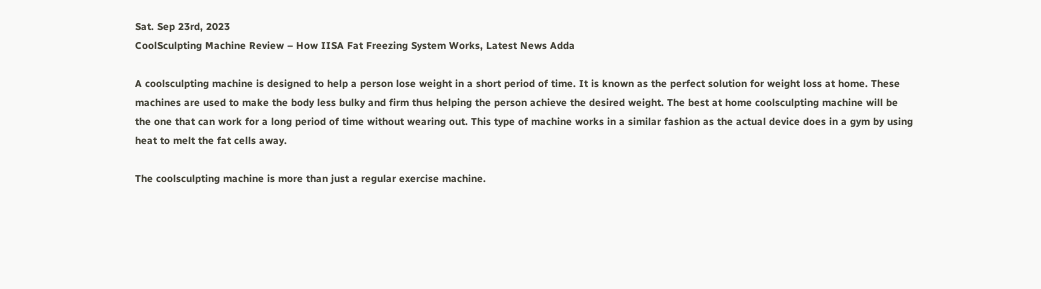Sat. Sep 23rd, 2023
CoolSculpting Machine Review – How IISA Fat Freezing System Works, Latest News Adda

A coolsculpting machine is designed to help a person lose weight in a short period of time. It is known as the perfect solution for weight loss at home. These machines are used to make the body less bulky and firm thus helping the person achieve the desired weight. The best at home coolsculpting machine will be the one that can work for a long period of time without wearing out. This type of machine works in a similar fashion as the actual device does in a gym by using heat to melt the fat cells away.

The coolsculpting machine is more than just a regular exercise machine.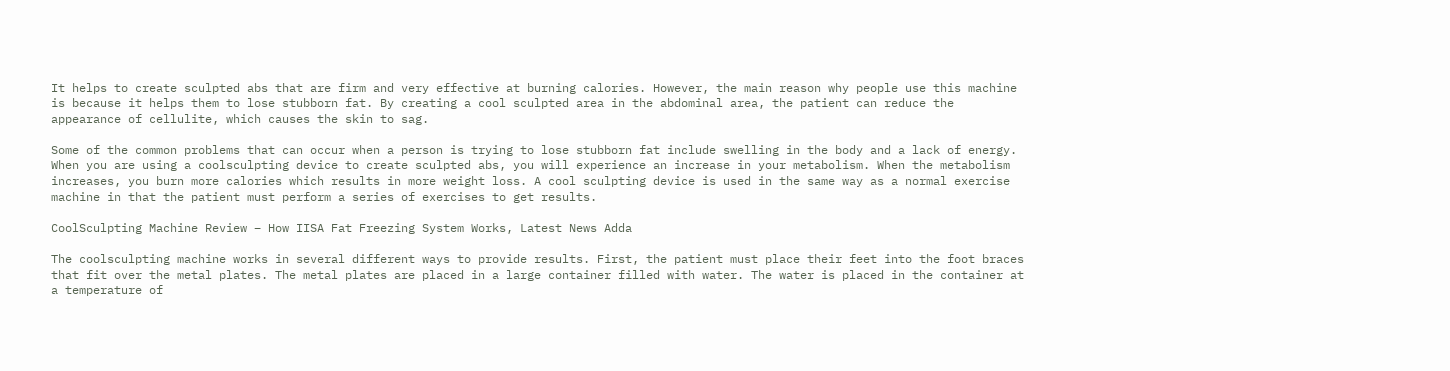It helps to create sculpted abs that are firm and very effective at burning calories. However, the main reason why people use this machine is because it helps them to lose stubborn fat. By creating a cool sculpted area in the abdominal area, the patient can reduce the appearance of cellulite, which causes the skin to sag.

Some of the common problems that can occur when a person is trying to lose stubborn fat include swelling in the body and a lack of energy. When you are using a coolsculpting device to create sculpted abs, you will experience an increase in your metabolism. When the metabolism increases, you burn more calories which results in more weight loss. A cool sculpting device is used in the same way as a normal exercise machine in that the patient must perform a series of exercises to get results.

CoolSculpting Machine Review – How IISA Fat Freezing System Works, Latest News Adda

The coolsculpting machine works in several different ways to provide results. First, the patient must place their feet into the foot braces that fit over the metal plates. The metal plates are placed in a large container filled with water. The water is placed in the container at a temperature of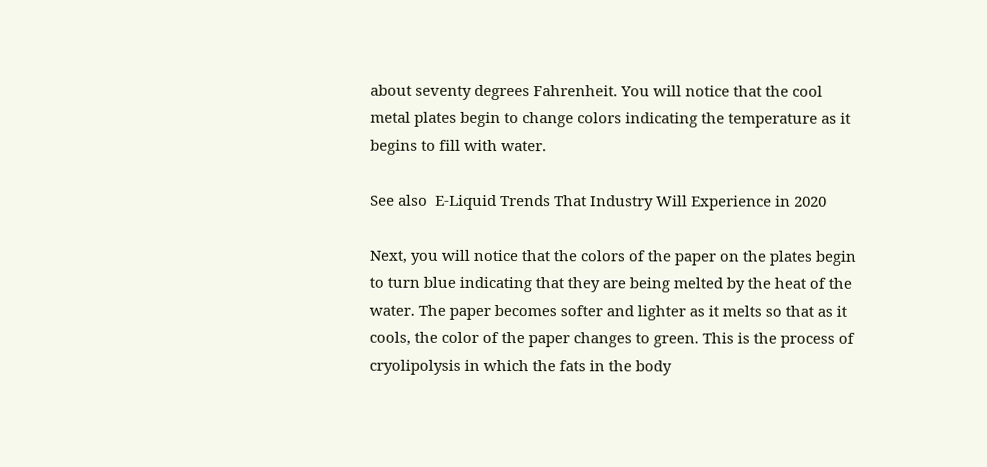about seventy degrees Fahrenheit. You will notice that the cool metal plates begin to change colors indicating the temperature as it begins to fill with water.

See also  E-Liquid Trends That Industry Will Experience in 2020

Next, you will notice that the colors of the paper on the plates begin to turn blue indicating that they are being melted by the heat of the water. The paper becomes softer and lighter as it melts so that as it cools, the color of the paper changes to green. This is the process of cryolipolysis in which the fats in the body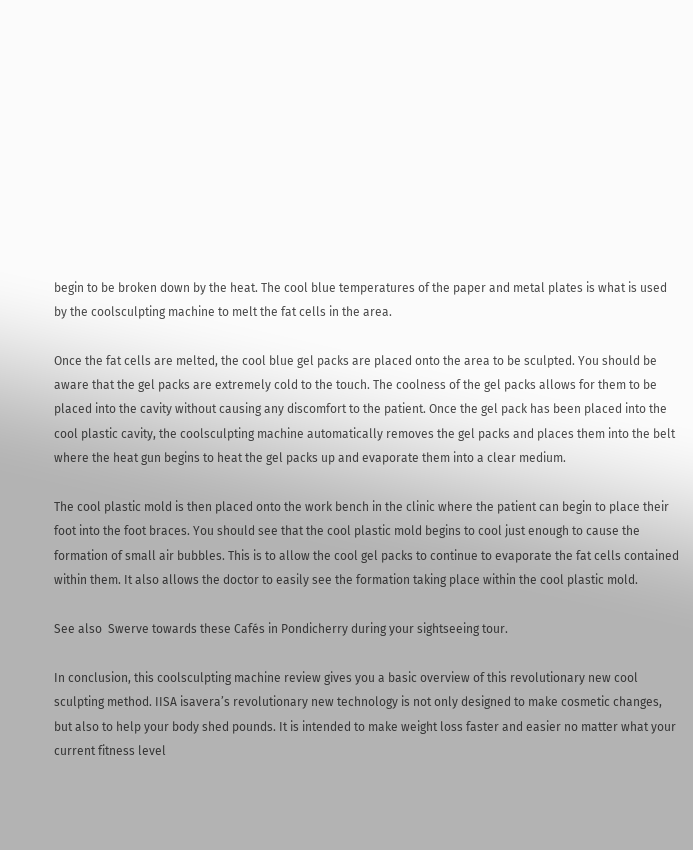begin to be broken down by the heat. The cool blue temperatures of the paper and metal plates is what is used by the coolsculpting machine to melt the fat cells in the area.

Once the fat cells are melted, the cool blue gel packs are placed onto the area to be sculpted. You should be aware that the gel packs are extremely cold to the touch. The coolness of the gel packs allows for them to be placed into the cavity without causing any discomfort to the patient. Once the gel pack has been placed into the cool plastic cavity, the coolsculpting machine automatically removes the gel packs and places them into the belt where the heat gun begins to heat the gel packs up and evaporate them into a clear medium.

The cool plastic mold is then placed onto the work bench in the clinic where the patient can begin to place their foot into the foot braces. You should see that the cool plastic mold begins to cool just enough to cause the formation of small air bubbles. This is to allow the cool gel packs to continue to evaporate the fat cells contained within them. It also allows the doctor to easily see the formation taking place within the cool plastic mold.

See also  Swerve towards these Cafés in Pondicherry during your sightseeing tour.

In conclusion, this coolsculpting machine review gives you a basic overview of this revolutionary new cool sculpting method. IISA isavera’s revolutionary new technology is not only designed to make cosmetic changes, but also to help your body shed pounds. It is intended to make weight loss faster and easier no matter what your current fitness level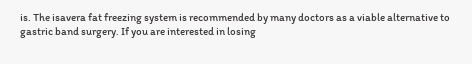is. The isavera fat freezing system is recommended by many doctors as a viable alternative to gastric band surgery. If you are interested in losing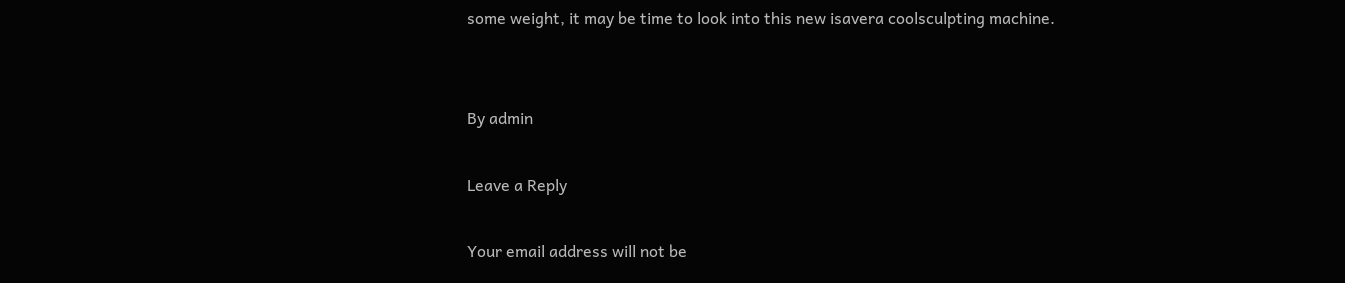some weight, it may be time to look into this new isavera coolsculpting machine.


By admin

Leave a Reply

Your email address will not be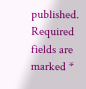published. Required fields are marked *